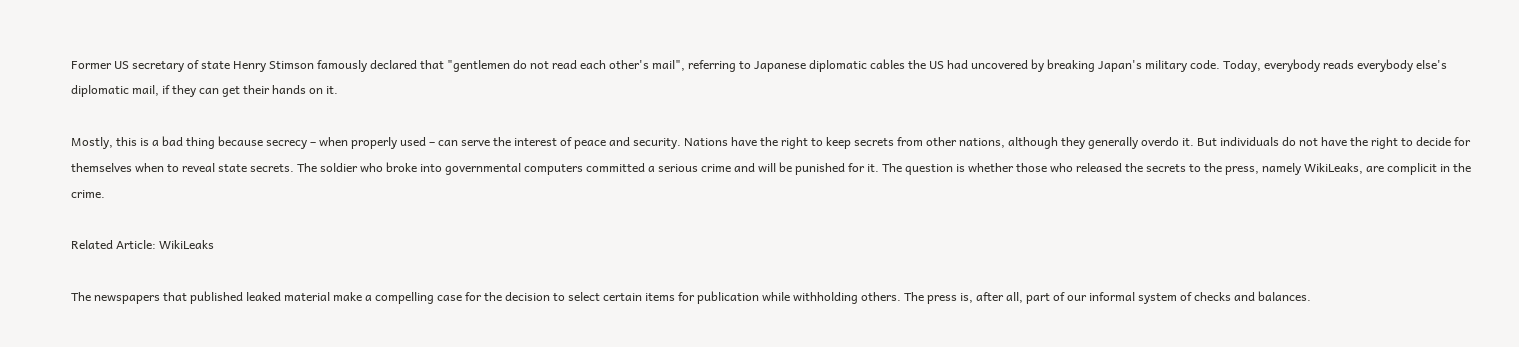Former US secretary of state Henry Stimson famously declared that "gentlemen do not read each other's mail", referring to Japanese diplomatic cables the US had uncovered by breaking Japan's military code. Today, everybody reads everybody else's diplomatic mail, if they can get their hands on it.

Mostly, this is a bad thing because secrecy – when properly used – can serve the interest of peace and security. Nations have the right to keep secrets from other nations, although they generally overdo it. But individuals do not have the right to decide for themselves when to reveal state secrets. The soldier who broke into governmental computers committed a serious crime and will be punished for it. The question is whether those who released the secrets to the press, namely WikiLeaks, are complicit in the crime.

Related Article: WikiLeaks

The newspapers that published leaked material make a compelling case for the decision to select certain items for publication while withholding others. The press is, after all, part of our informal system of checks and balances.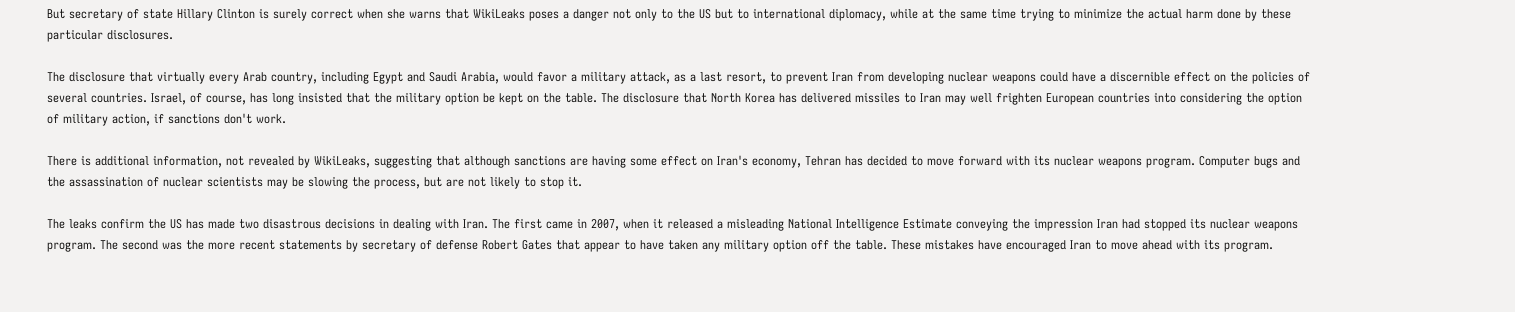But secretary of state Hillary Clinton is surely correct when she warns that WikiLeaks poses a danger not only to the US but to international diplomacy, while at the same time trying to minimize the actual harm done by these particular disclosures.

The disclosure that virtually every Arab country, including Egypt and Saudi Arabia, would favor a military attack, as a last resort, to prevent Iran from developing nuclear weapons could have a discernible effect on the policies of several countries. Israel, of course, has long insisted that the military option be kept on the table. The disclosure that North Korea has delivered missiles to Iran may well frighten European countries into considering the option of military action, if sanctions don't work.

There is additional information, not revealed by WikiLeaks, suggesting that although sanctions are having some effect on Iran's economy, Tehran has decided to move forward with its nuclear weapons program. Computer bugs and the assassination of nuclear scientists may be slowing the process, but are not likely to stop it.

The leaks confirm the US has made two disastrous decisions in dealing with Iran. The first came in 2007, when it released a misleading National Intelligence Estimate conveying the impression Iran had stopped its nuclear weapons program. The second was the more recent statements by secretary of defense Robert Gates that appear to have taken any military option off the table. These mistakes have encouraged Iran to move ahead with its program.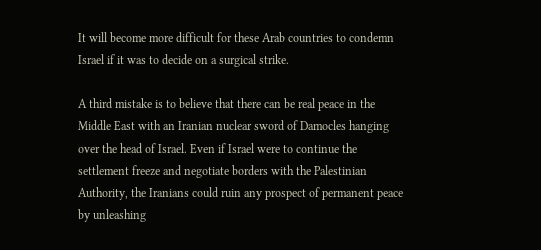It will become more difficult for these Arab countries to condemn Israel if it was to decide on a surgical strike.

A third mistake is to believe that there can be real peace in the Middle East with an Iranian nuclear sword of Damocles hanging over the head of Israel. Even if Israel were to continue the settlement freeze and negotiate borders with the Palestinian Authority, the Iranians could ruin any prospect of permanent peace by unleashing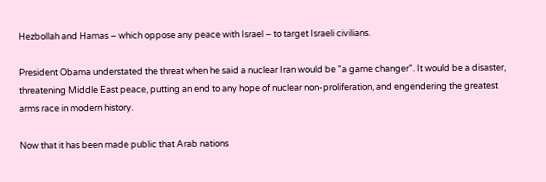Hezbollah and Hamas – which oppose any peace with Israel – to target Israeli civilians.

President Obama understated the threat when he said a nuclear Iran would be "a game changer". It would be a disaster, threatening Middle East peace, putting an end to any hope of nuclear non-proliferation, and engendering the greatest arms race in modern history.

Now that it has been made public that Arab nations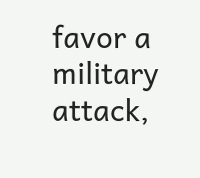favor a military attack,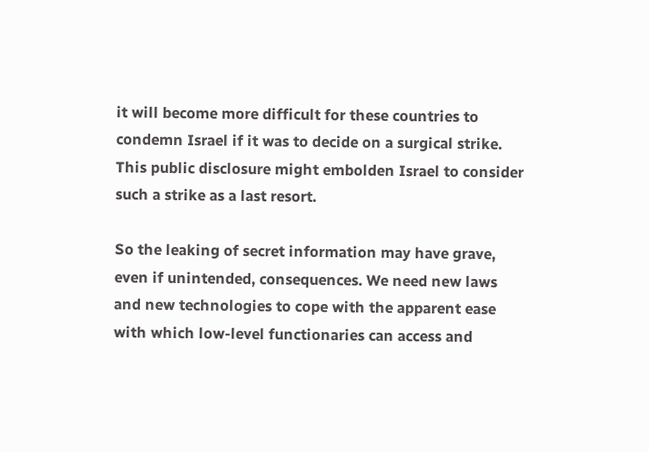it will become more difficult for these countries to condemn Israel if it was to decide on a surgical strike. This public disclosure might embolden Israel to consider such a strike as a last resort.

So the leaking of secret information may have grave, even if unintended, consequences. We need new laws and new technologies to cope with the apparent ease with which low-level functionaries can access and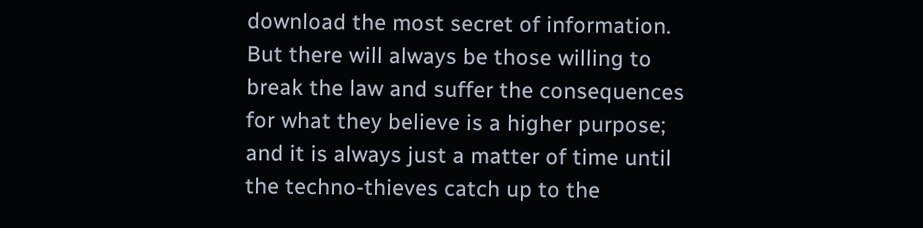download the most secret of information. But there will always be those willing to break the law and suffer the consequences for what they believe is a higher purpose; and it is always just a matter of time until the techno-thieves catch up to the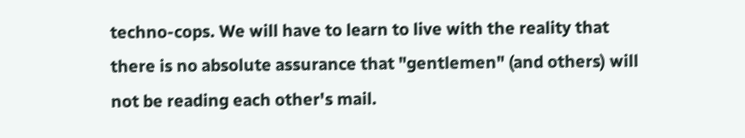techno-cops. We will have to learn to live with the reality that there is no absolute assurance that "gentlemen" (and others) will not be reading each other's mail.